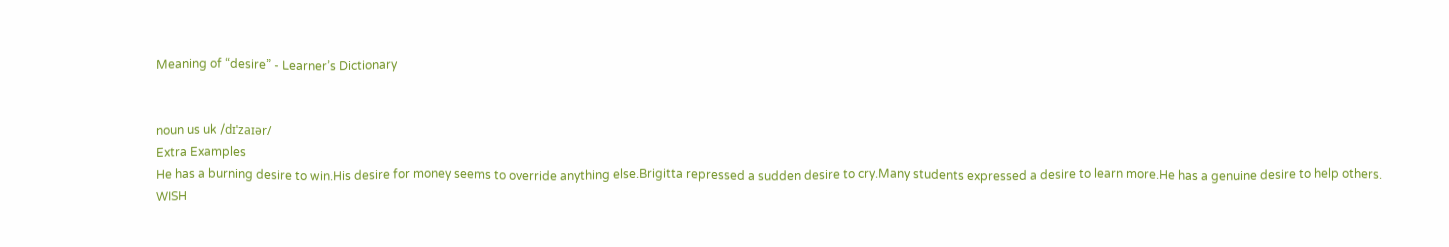Meaning of “desire” - Learner’s Dictionary


noun us uk /dɪˈzaɪər/
Extra Examples
He has a burning desire to win.His desire for money seems to override anything else.Brigitta repressed a sudden desire to cry.Many students expressed a desire to learn more.He has a genuine desire to help others.
WISH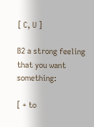[ C, U ]

B2 a strong feeling that you want something:

[ + to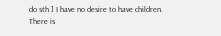do sth ] I have no desire to have children.
There is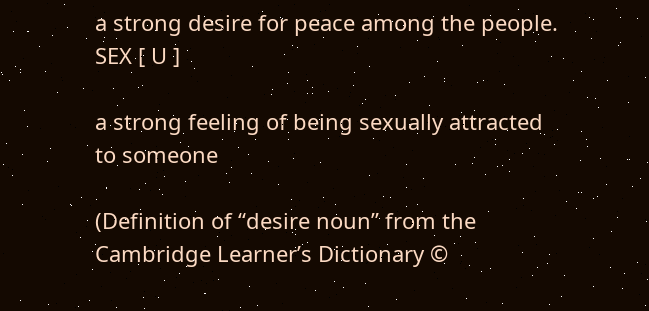a strong desire for peace among the people.
SEX [ U ]

a strong feeling of being sexually attracted to someone

(Definition of “desire noun” from the Cambridge Learner’s Dictionary ©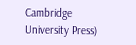Cambridge University Press)